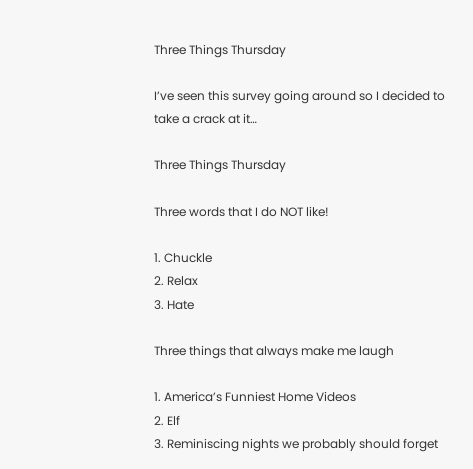Three Things Thursday

I’ve seen this survey going around so I decided to take a crack at it…

Three Things Thursday

Three words that I do NOT like!

1. Chuckle
2. Relax
3. Hate

Three things that always make me laugh

1. America’s Funniest Home Videos
2. Elf
3. Reminiscing nights we probably should forget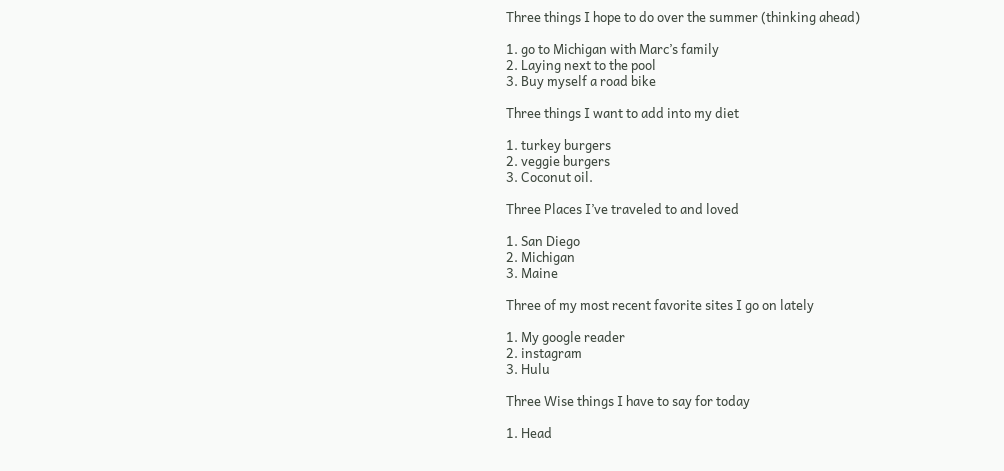Three things I hope to do over the summer (thinking ahead)

1. go to Michigan with Marc’s family
2. Laying next to the pool
3. Buy myself a road bike

Three things I want to add into my diet

1. turkey burgers
2. veggie burgers
3. Coconut oil.

Three Places I’ve traveled to and loved

1. San Diego
2. Michigan
3. Maine

Three of my most recent favorite sites I go on lately

1. My google reader
2. instagram
3. Hulu

Three Wise things I have to say for today

1. Head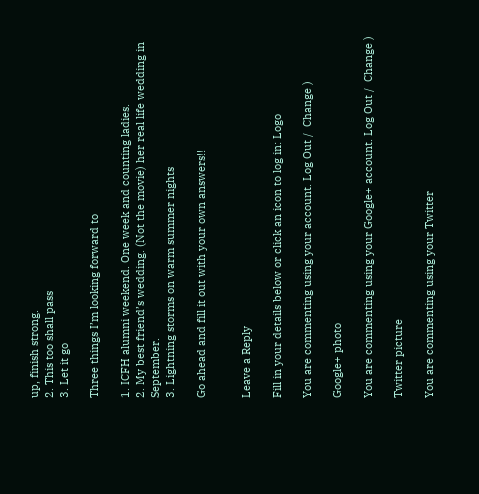up, finish strong.
2. This too shall pass
3. Let it go

Three things I’m looking forward to

1. ICFH alumni weekend. One week and counting ladies.
2. My best friend’s wedding. (Not the movie) her real life wedding in September.
3. Lightning storms on warm summer nights

Go ahead and fill it out with your own answers!!


Leave a Reply

Fill in your details below or click an icon to log in: Logo

You are commenting using your account. Log Out /  Change )

Google+ photo

You are commenting using your Google+ account. Log Out /  Change )

Twitter picture

You are commenting using your Twitter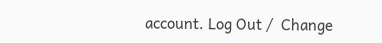account. Log Out /  Change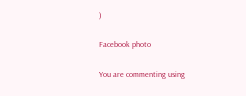)

Facebook photo

You are commenting using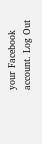your Facebook account. Log Out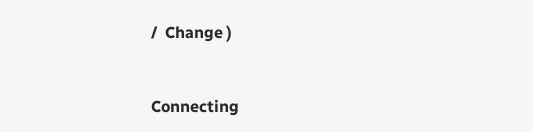/  Change )


Connecting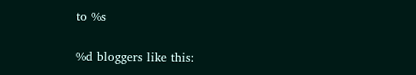to %s

%d bloggers like this: